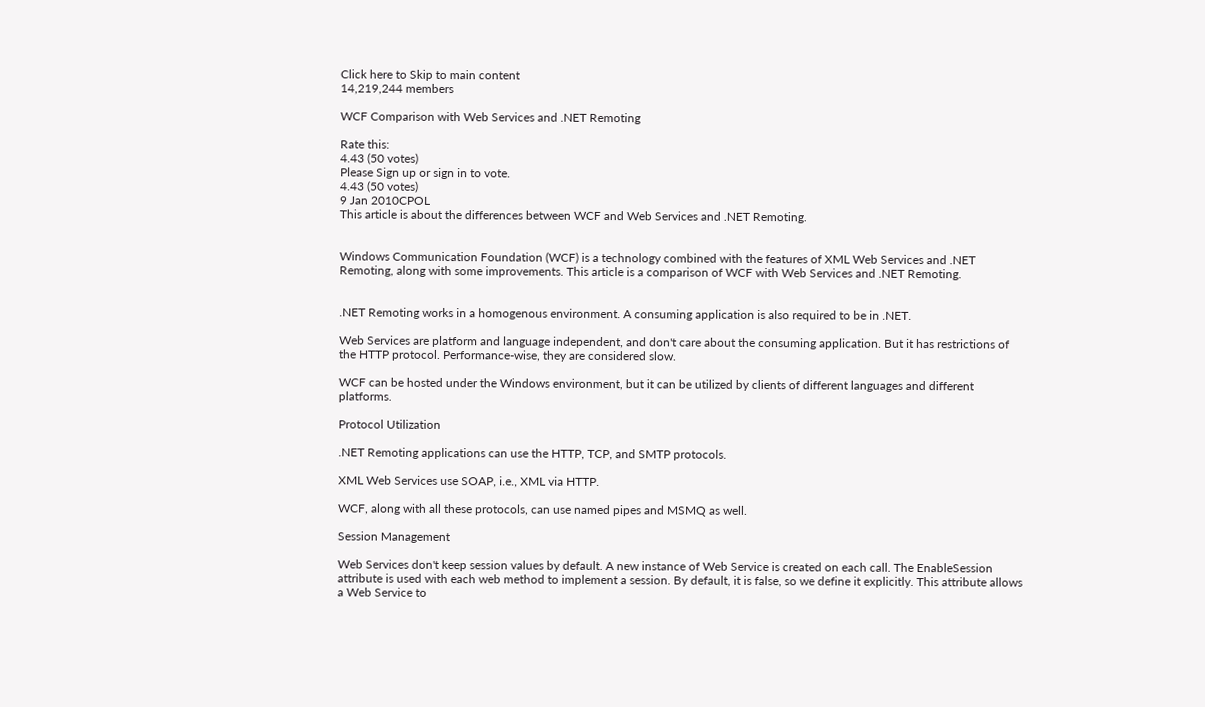Click here to Skip to main content
14,219,244 members

WCF Comparison with Web Services and .NET Remoting

Rate this:
4.43 (50 votes)
Please Sign up or sign in to vote.
4.43 (50 votes)
9 Jan 2010CPOL
This article is about the differences between WCF and Web Services and .NET Remoting.


Windows Communication Foundation (WCF) is a technology combined with the features of XML Web Services and .NET Remoting, along with some improvements. This article is a comparison of WCF with Web Services and .NET Remoting.


.NET Remoting works in a homogenous environment. A consuming application is also required to be in .NET.

Web Services are platform and language independent, and don't care about the consuming application. But it has restrictions of the HTTP protocol. Performance-wise, they are considered slow.

WCF can be hosted under the Windows environment, but it can be utilized by clients of different languages and different platforms.

Protocol Utilization

.NET Remoting applications can use the HTTP, TCP, and SMTP protocols.

XML Web Services use SOAP, i.e., XML via HTTP.

WCF, along with all these protocols, can use named pipes and MSMQ as well.

Session Management

Web Services don't keep session values by default. A new instance of Web Service is created on each call. The EnableSession attribute is used with each web method to implement a session. By default, it is false, so we define it explicitly. This attribute allows a Web Service to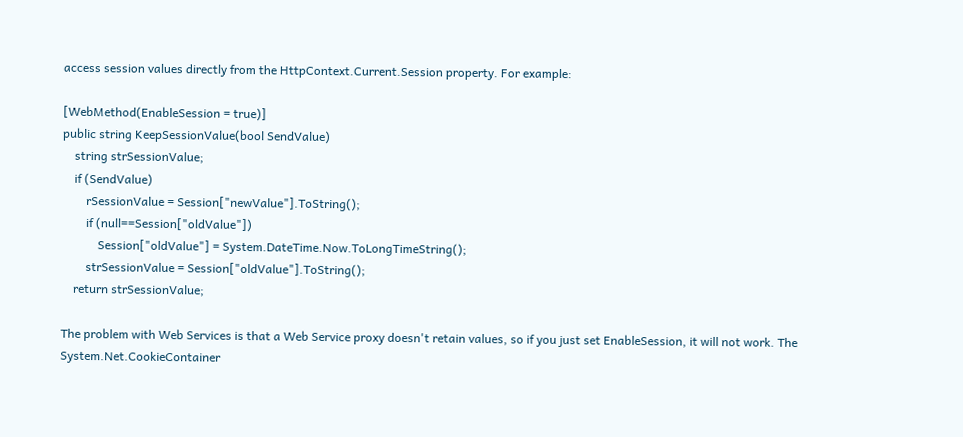access session values directly from the HttpContext.Current.Session property. For example:

[WebMethod(EnableSession = true)]
public string KeepSessionValue(bool SendValue)
    string strSessionValue;
    if (SendValue)
        rSessionValue = Session["newValue"].ToString();
        if (null==Session["oldValue"])
            Session["oldValue"] = System.DateTime.Now.ToLongTimeString();
        strSessionValue = Session["oldValue"].ToString();
    return strSessionValue;

The problem with Web Services is that a Web Service proxy doesn't retain values, so if you just set EnableSession, it will not work. The System.Net.CookieContainer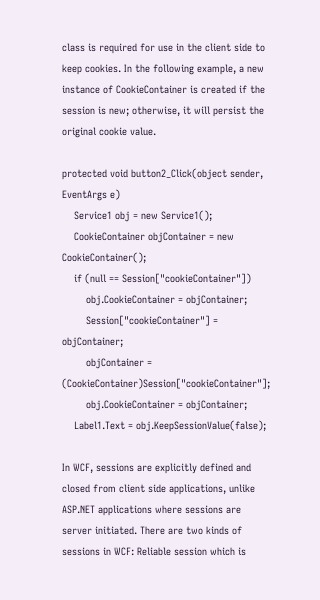class is required for use in the client side to keep cookies. In the following example, a new instance of CookieContainer is created if the session is new; otherwise, it will persist the original cookie value.

protected void button2_Click(object sender, EventArgs e)
    Service1 obj = new Service1();
    CookieContainer objContainer = new CookieContainer();
    if (null == Session["cookieContainer"])
        obj.CookieContainer = objContainer;
        Session["cookieContainer"] = objContainer;
        objContainer = (CookieContainer)Session["cookieContainer"];
        obj.CookieContainer = objContainer;
    Label1.Text = obj.KeepSessionValue(false);

In WCF, sessions are explicitly defined and closed from client side applications, unlike ASP.NET applications where sessions are server initiated. There are two kinds of sessions in WCF: Reliable session which is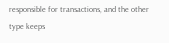responsible for transactions, and the other type keeps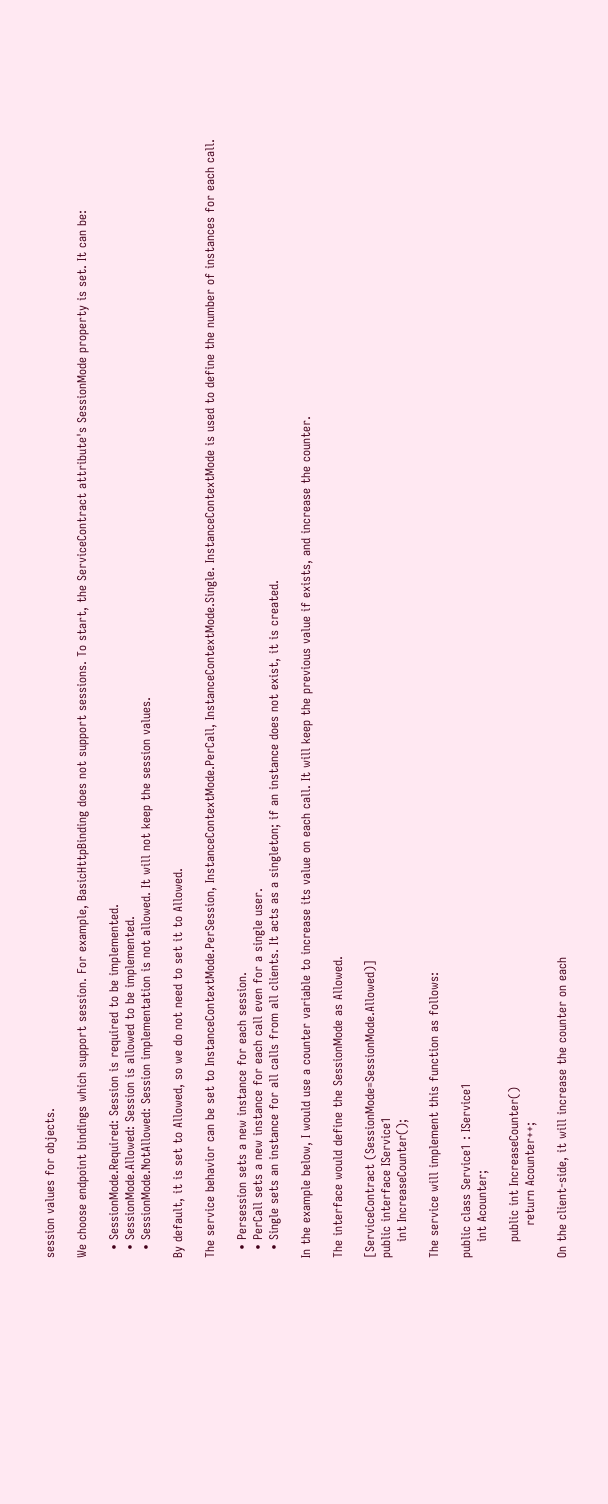session values for objects.

We choose endpoint bindings which support session. For example, BasicHttpBinding does not support sessions. To start, the ServiceContract attribute's SessionMode property is set. It can be:

  • SessionMode.Required: Session is required to be implemented.
  • SessionMode.Allowed: Session is allowed to be implemented.
  • SessionMode.NotAllowed: Session implementation is not allowed. It will not keep the session values.

By default, it is set to Allowed, so we do not need to set it to Allowed.

The service behavior can be set to InstanceContextMode.PerSession, InstanceContextMode.PerCall, InstanceContextMode.Single. InstanceContextMode is used to define the number of instances for each call.

  • Persession sets a new instance for each session.
  • PerCall sets a new instance for each call even for a single user.
  • Single sets an instance for all calls from all clients. It acts as a singleton; if an instance does not exist, it is created.

In the example below, I would use a counter variable to increase its value on each call. It will keep the previous value if exists, and increase the counter.

The interface would define the SessionMode as Allowed.

[ServiceContract (SessionMode=SessionMode.Allowed)]
public interface IService1
    int IncreaseCounter();

The service will implement this function as follows:

public class Service1 : IService1
    int Acounter;

    public int IncreaseCounter()
        return Acounter++;

On the client-side, it will increase the counter on each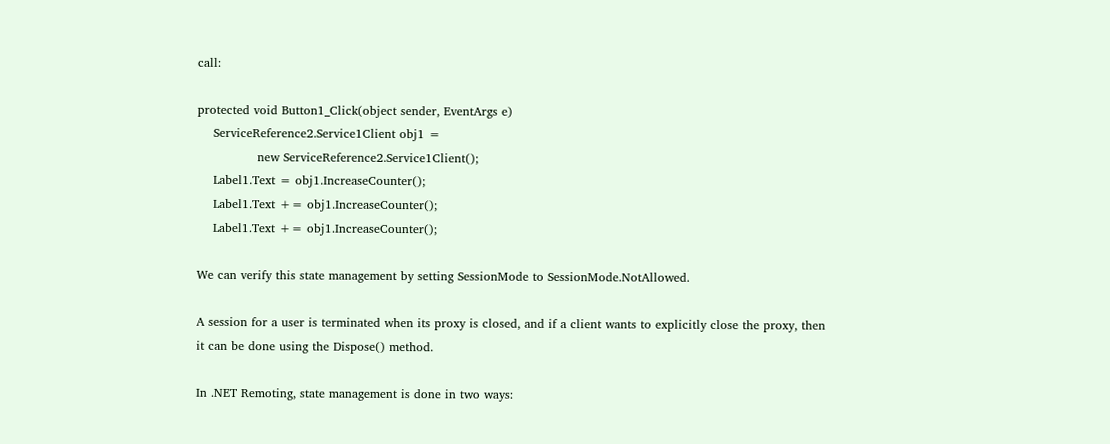call:

protected void Button1_Click(object sender, EventArgs e)
    ServiceReference2.Service1Client obj1 =
               new ServiceReference2.Service1Client();
    Label1.Text = obj1.IncreaseCounter();
    Label1.Text += obj1.IncreaseCounter();
    Label1.Text += obj1.IncreaseCounter();

We can verify this state management by setting SessionMode to SessionMode.NotAllowed.

A session for a user is terminated when its proxy is closed, and if a client wants to explicitly close the proxy, then it can be done using the Dispose() method.

In .NET Remoting, state management is done in two ways: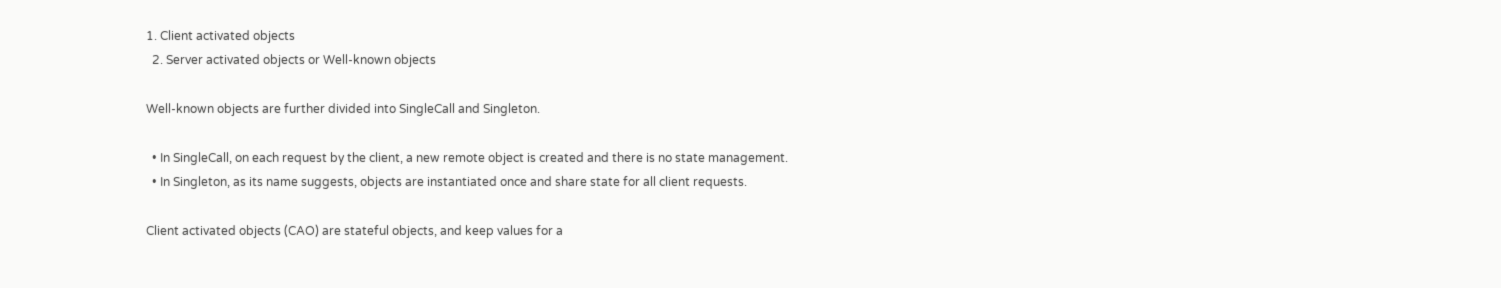1. Client activated objects
  2. Server activated objects or Well-known objects

Well-known objects are further divided into SingleCall and Singleton.

  • In SingleCall, on each request by the client, a new remote object is created and there is no state management.
  • In Singleton, as its name suggests, objects are instantiated once and share state for all client requests.

Client activated objects (CAO) are stateful objects, and keep values for a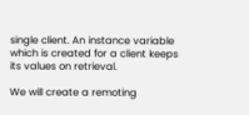single client. An instance variable which is created for a client keeps its values on retrieval.

We will create a remoting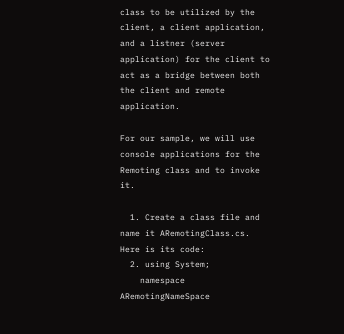class to be utilized by the client, a client application, and a listner (server application) for the client to act as a bridge between both the client and remote application.

For our sample, we will use console applications for the Remoting class and to invoke it.

  1. Create a class file and name it ARemotingClass.cs. Here is its code:
  2. using System;
    namespace ARemotingNameSpace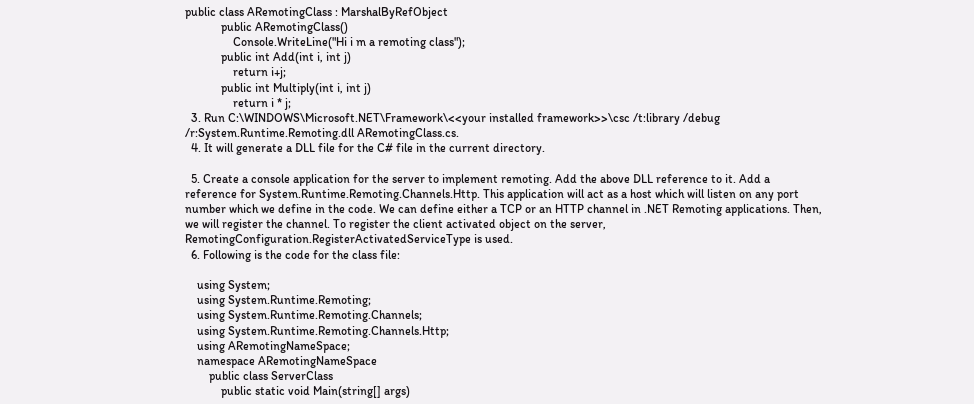public class ARemotingClass : MarshalByRefObject
            public ARemotingClass()
                Console.WriteLine("Hi i m a remoting class");
            public int Add(int i, int j)
                return i+j;
            public int Multiply(int i, int j)
                return i * j;
  3. Run C:\WINDOWS\Microsoft.NET\Framework\<<your installed framework>>\csc /t:library /debug /r:System.Runtime.Remoting.dll ARemotingClass.cs.
  4. It will generate a DLL file for the C# file in the current directory.

  5. Create a console application for the server to implement remoting. Add the above DLL reference to it. Add a reference for System.Runtime.Remoting.Channels.Http. This application will act as a host which will listen on any port number which we define in the code. We can define either a TCP or an HTTP channel in .NET Remoting applications. Then, we will register the channel. To register the client activated object on the server, RemotingConfiguration.RegisterActivatedServiceType is used.
  6. Following is the code for the class file:

    using System;
    using System.Runtime.Remoting;
    using System.Runtime.Remoting.Channels;
    using System.Runtime.Remoting.Channels.Http;
    using ARemotingNameSpace;
    namespace ARemotingNameSpace
        public class ServerClass
            public static void Main(string[] args)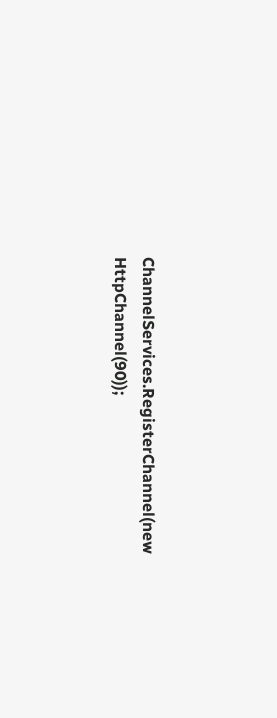ChannelServices.RegisterChannel(new HttpChannel(90));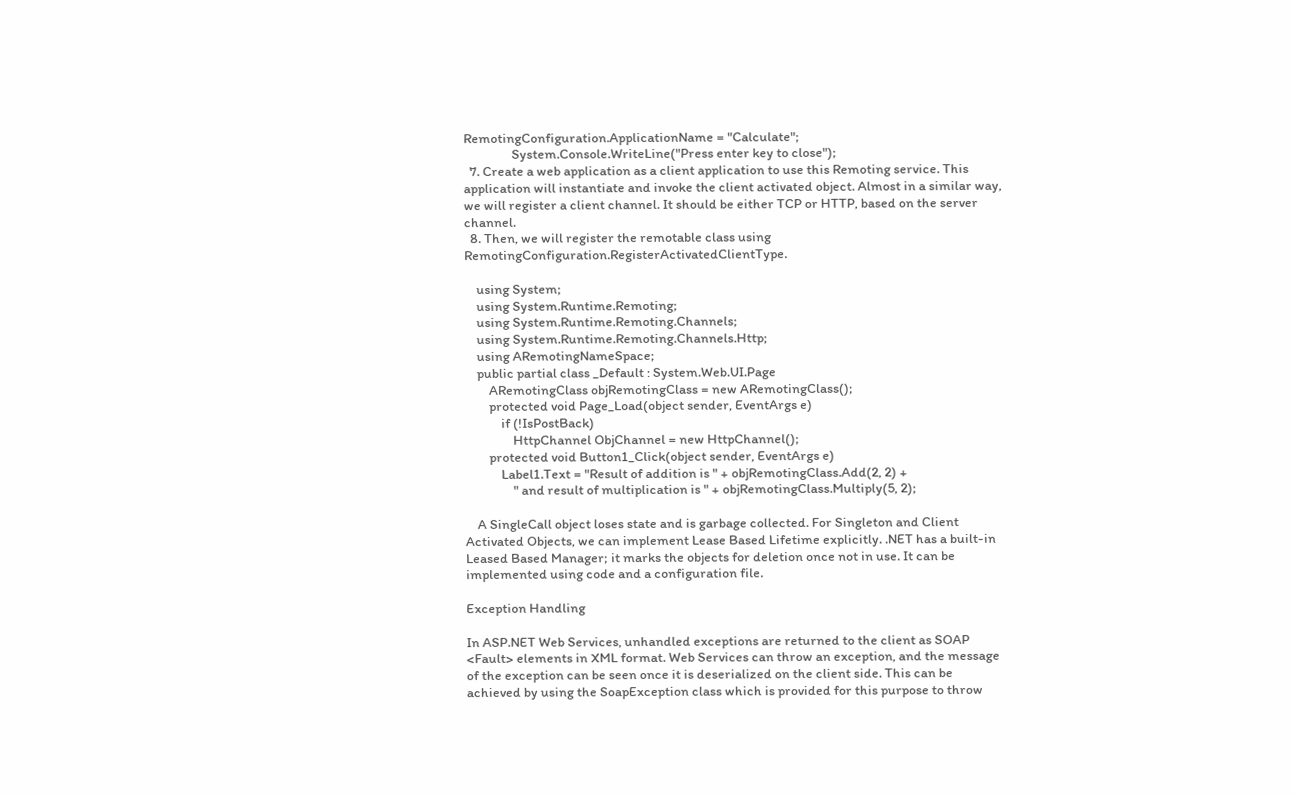RemotingConfiguration.ApplicationName = "Calculate";
                System.Console.WriteLine("Press enter key to close");
  7. Create a web application as a client application to use this Remoting service. This application will instantiate and invoke the client activated object. Almost in a similar way, we will register a client channel. It should be either TCP or HTTP, based on the server channel.
  8. Then, we will register the remotable class using RemotingConfiguration.RegisterActivatedClientType.

    using System;
    using System.Runtime.Remoting;
    using System.Runtime.Remoting.Channels;
    using System.Runtime.Remoting.Channels.Http;
    using ARemotingNameSpace;
    public partial class _Default : System.Web.UI.Page
        ARemotingClass objRemotingClass = new ARemotingClass();
        protected void Page_Load(object sender, EventArgs e)
            if (!IsPostBack)
                HttpChannel ObjChannel = new HttpChannel();
        protected void Button1_Click(object sender, EventArgs e)
            Label1.Text = "Result of addition is " + objRemotingClass.Add(2, 2) +
                " and result of multiplication is " + objRemotingClass.Multiply(5, 2);

    A SingleCall object loses state and is garbage collected. For Singleton and Client Activated Objects, we can implement Lease Based Lifetime explicitly. .NET has a built-in Leased Based Manager; it marks the objects for deletion once not in use. It can be implemented using code and a configuration file.

Exception Handling

In ASP.NET Web Services, unhandled exceptions are returned to the client as SOAP <Fault> elements in XML format. Web Services can throw an exception, and the message of the exception can be seen once it is deserialized on the client side. This can be achieved by using the SoapException class which is provided for this purpose to throw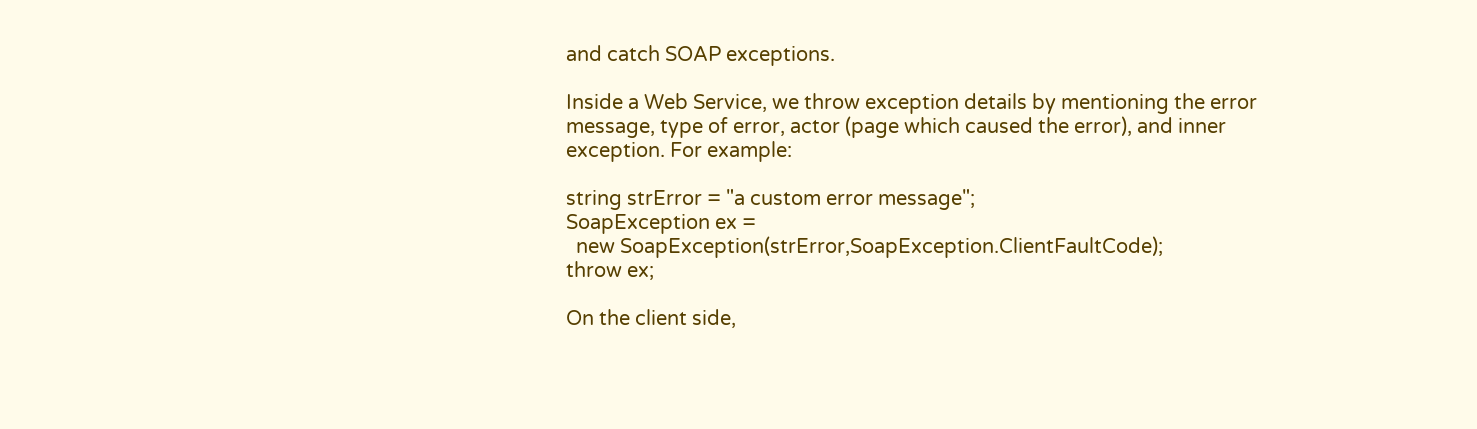and catch SOAP exceptions.

Inside a Web Service, we throw exception details by mentioning the error message, type of error, actor (page which caused the error), and inner exception. For example:

string strError = "a custom error message";
SoapException ex =
  new SoapException(strError,SoapException.ClientFaultCode);
throw ex;

On the client side,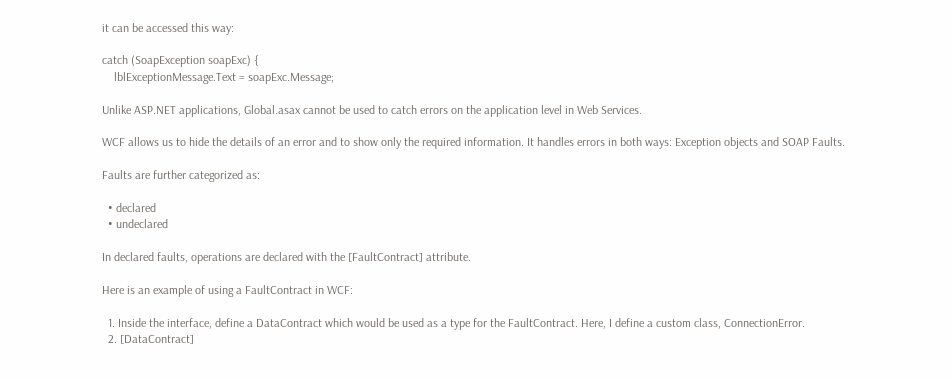it can be accessed this way:

catch (SoapException soapExc) {
    lblExceptionMessage.Text = soapExc.Message;

Unlike ASP.NET applications, Global.asax cannot be used to catch errors on the application level in Web Services.

WCF allows us to hide the details of an error and to show only the required information. It handles errors in both ways: Exception objects and SOAP Faults.

Faults are further categorized as:

  • declared
  • undeclared

In declared faults, operations are declared with the [FaultContract] attribute.

Here is an example of using a FaultContract in WCF:

  1. Inside the interface, define a DataContract which would be used as a type for the FaultContract. Here, I define a custom class, ConnectionError.
  2. [DataContract]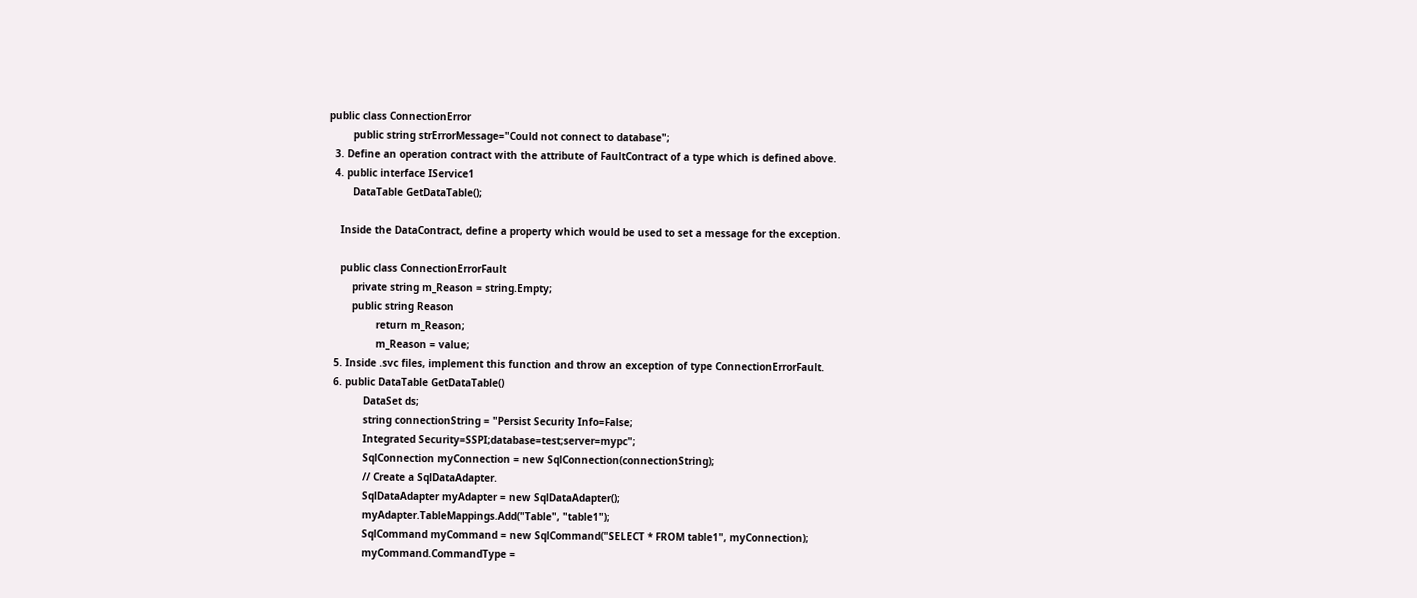public class ConnectionError
        public string strErrorMessage="Could not connect to database";
  3. Define an operation contract with the attribute of FaultContract of a type which is defined above.
  4. public interface IService1
        DataTable GetDataTable();

    Inside the DataContract, define a property which would be used to set a message for the exception.

    public class ConnectionErrorFault
        private string m_Reason = string.Empty;
        public string Reason
                return m_Reason;
                m_Reason = value;
  5. Inside .svc files, implement this function and throw an exception of type ConnectionErrorFault.
  6. public DataTable GetDataTable()
            DataSet ds;
            string connectionString = "Persist Security Info=False;
            Integrated Security=SSPI;database=test;server=mypc";
            SqlConnection myConnection = new SqlConnection(connectionString);
            // Create a SqlDataAdapter.
            SqlDataAdapter myAdapter = new SqlDataAdapter();
            myAdapter.TableMappings.Add("Table", "table1");
            SqlCommand myCommand = new SqlCommand("SELECT * FROM table1", myConnection);
            myCommand.CommandType =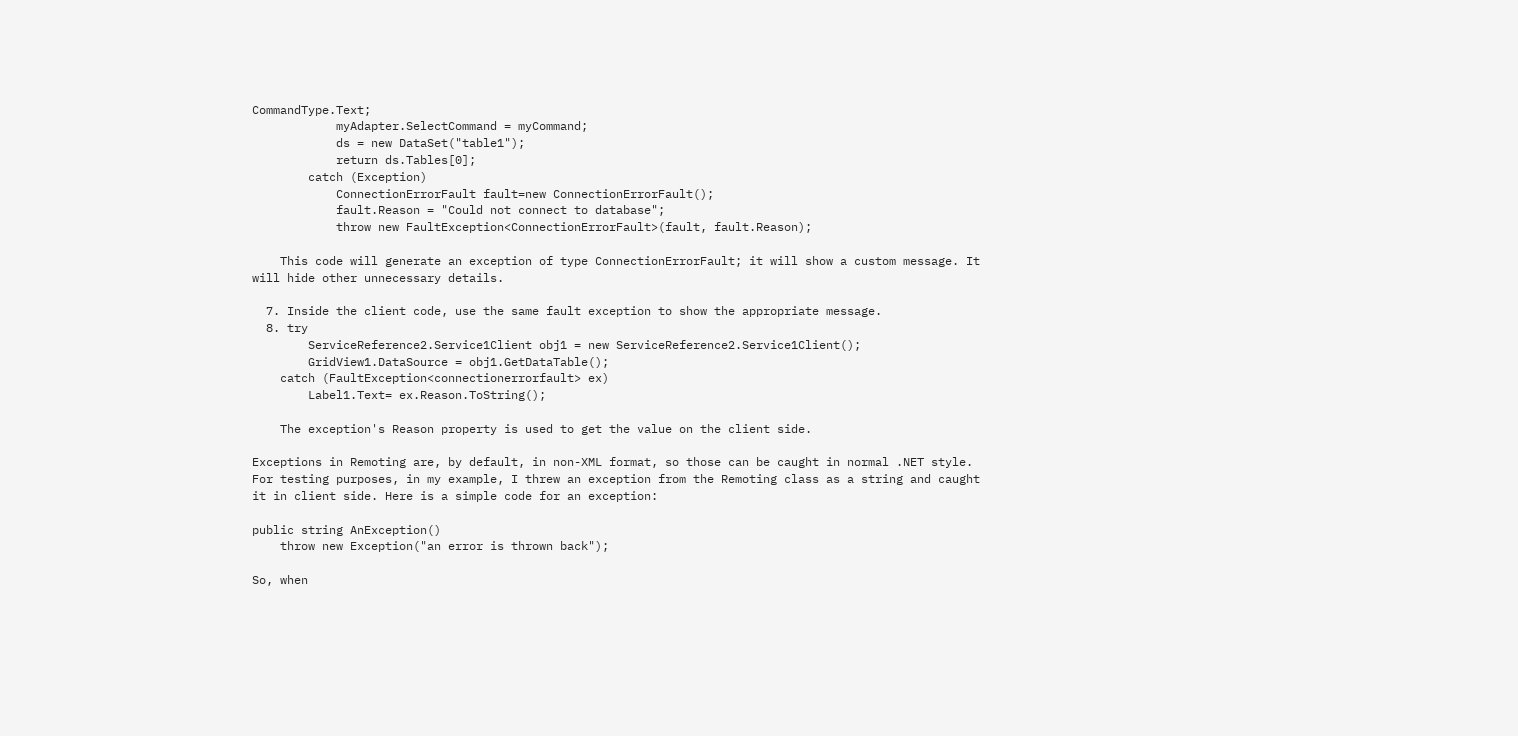CommandType.Text;
            myAdapter.SelectCommand = myCommand;
            ds = new DataSet("table1");
            return ds.Tables[0];
        catch (Exception)
            ConnectionErrorFault fault=new ConnectionErrorFault();
            fault.Reason = "Could not connect to database";
            throw new FaultException<ConnectionErrorFault>(fault, fault.Reason);

    This code will generate an exception of type ConnectionErrorFault; it will show a custom message. It will hide other unnecessary details.

  7. Inside the client code, use the same fault exception to show the appropriate message.
  8. try
        ServiceReference2.Service1Client obj1 = new ServiceReference2.Service1Client();
        GridView1.DataSource = obj1.GetDataTable();
    catch (FaultException<connectionerrorfault> ex)
        Label1.Text= ex.Reason.ToString();

    The exception's Reason property is used to get the value on the client side.

Exceptions in Remoting are, by default, in non-XML format, so those can be caught in normal .NET style. For testing purposes, in my example, I threw an exception from the Remoting class as a string and caught it in client side. Here is a simple code for an exception:

public string AnException()
    throw new Exception("an error is thrown back");

So, when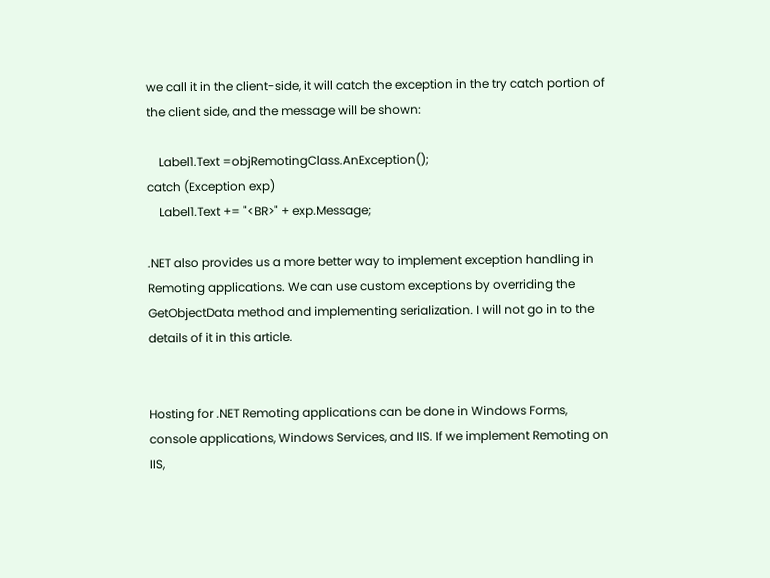we call it in the client-side, it will catch the exception in the try catch portion of the client side, and the message will be shown:

    Label1.Text =objRemotingClass.AnException();
catch (Exception exp)
    Label1.Text += "<BR>" + exp.Message;

.NET also provides us a more better way to implement exception handling in Remoting applications. We can use custom exceptions by overriding the GetObjectData method and implementing serialization. I will not go in to the details of it in this article.


Hosting for .NET Remoting applications can be done in Windows Forms, console applications, Windows Services, and IIS. If we implement Remoting on IIS,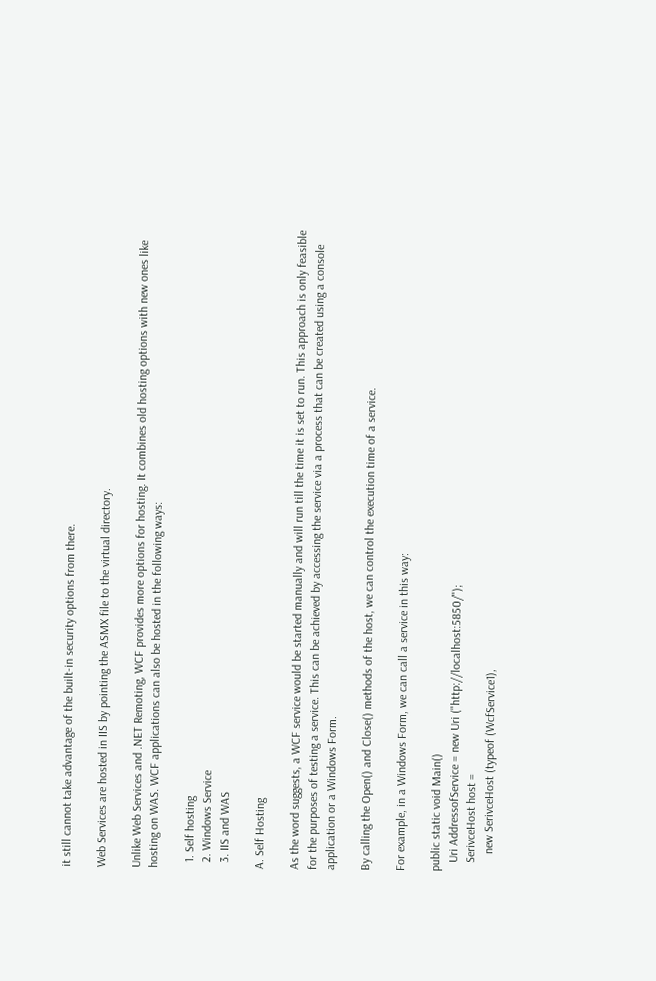it still cannot take advantage of the built-in security options from there.

Web Services are hosted in IIS by pointing the ASMX file to the virtual directory.

Unlike Web Services and .NET Remoting, WCF provides more options for hosting. It combines old hosting options with new ones like hosting on WAS. WCF applications can also be hosted in the following ways:

  1. Self hosting
  2. Windows Service
  3. IIS and WAS

A. Self Hosting

As the word suggests, a WCF service would be started manually and will run till the time it is set to run. This approach is only feasible for the purposes of testing a service. This can be achieved by accessing the service via a process that can be created using a console application or a Windows Form.

By calling the Open() and Close() methods of the host, we can control the execution time of a service.

For example, in a Windows Form, we can call a service in this way:

public static void Main()
   Uri AddressofService = new Uri ("http://localhost:5850/");
   SerivceHost host =
      new SerivceHost (typeof (WcfService1),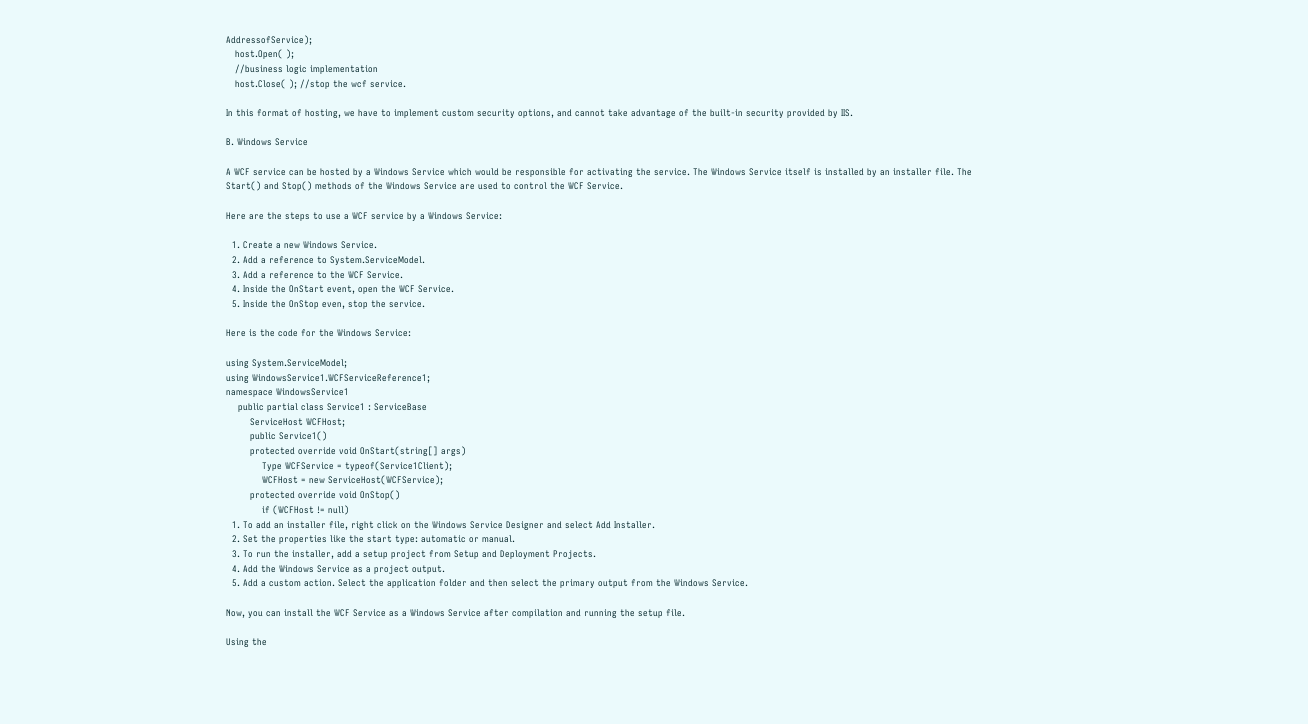AddressofService);
   host.Open( );
   //business logic implementation
   host.Close( ); //stop the wcf service.

In this format of hosting, we have to implement custom security options, and cannot take advantage of the built-in security provided by IIS.

B. Windows Service

A WCF service can be hosted by a Windows Service which would be responsible for activating the service. The Windows Service itself is installed by an installer file. The Start() and Stop() methods of the Windows Service are used to control the WCF Service.

Here are the steps to use a WCF service by a Windows Service:

  1. Create a new Windows Service.
  2. Add a reference to System.ServiceModel.
  3. Add a reference to the WCF Service.
  4. Inside the OnStart event, open the WCF Service.
  5. Inside the OnStop even, stop the service.

Here is the code for the Windows Service:

using System.ServiceModel;
using WindowsService1.WCFServiceReference1;
namespace WindowsService1
    public partial class Service1 : ServiceBase
        ServiceHost WCFHost;
        public Service1()
        protected override void OnStart(string[] args)
            Type WCFService = typeof(Service1Client);
            WCFHost = new ServiceHost(WCFService);
        protected override void OnStop()
            if (WCFHost != null)
  1. To add an installer file, right click on the Windows Service Designer and select Add Installer.
  2. Set the properties like the start type: automatic or manual.
  3. To run the installer, add a setup project from Setup and Deployment Projects.
  4. Add the Windows Service as a project output.
  5. Add a custom action. Select the application folder and then select the primary output from the Windows Service.

Now, you can install the WCF Service as a Windows Service after compilation and running the setup file.

Using the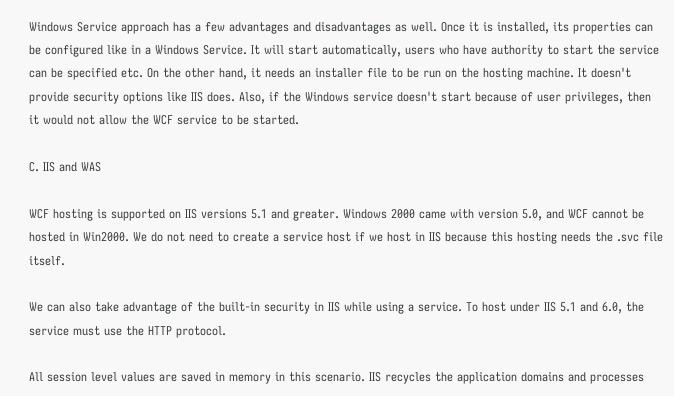Windows Service approach has a few advantages and disadvantages as well. Once it is installed, its properties can be configured like in a Windows Service. It will start automatically, users who have authority to start the service can be specified etc. On the other hand, it needs an installer file to be run on the hosting machine. It doesn't provide security options like IIS does. Also, if the Windows service doesn't start because of user privileges, then it would not allow the WCF service to be started.

C. IIS and WAS

WCF hosting is supported on IIS versions 5.1 and greater. Windows 2000 came with version 5.0, and WCF cannot be hosted in Win2000. We do not need to create a service host if we host in IIS because this hosting needs the .svc file itself.

We can also take advantage of the built-in security in IIS while using a service. To host under IIS 5.1 and 6.0, the service must use the HTTP protocol.

All session level values are saved in memory in this scenario. IIS recycles the application domains and processes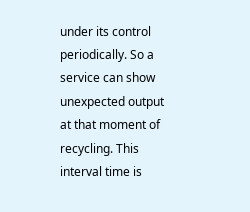under its control periodically. So a service can show unexpected output at that moment of recycling. This interval time is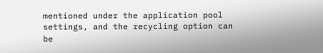mentioned under the application pool settings, and the recycling option can be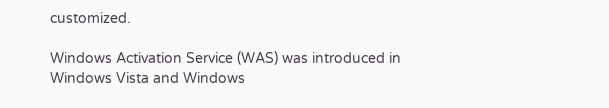customized.

Windows Activation Service (WAS) was introduced in Windows Vista and Windows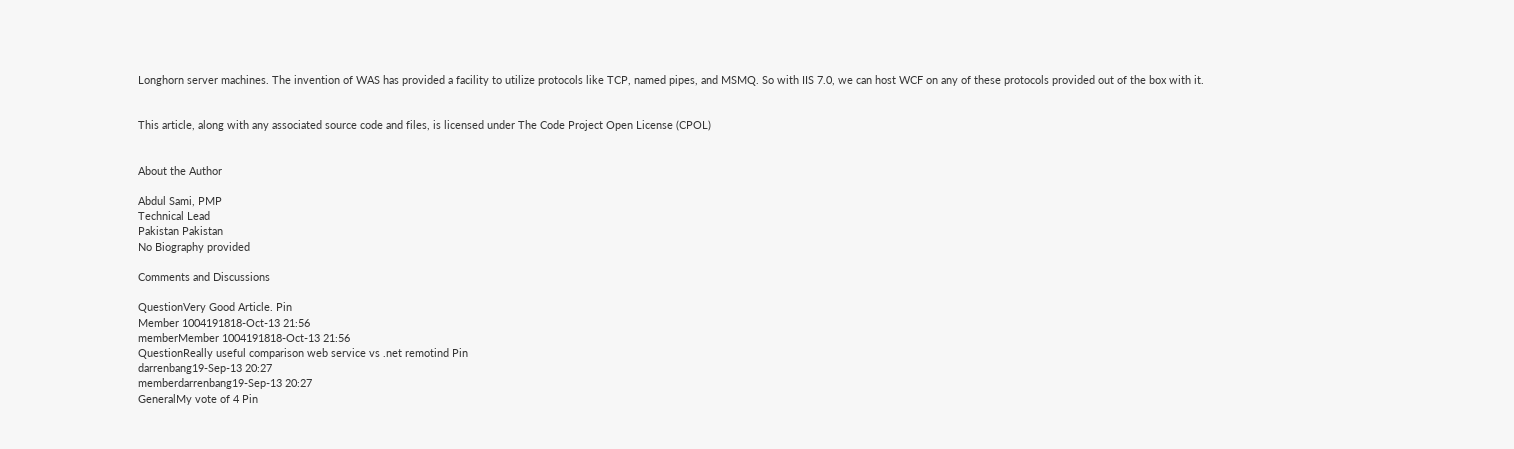Longhorn server machines. The invention of WAS has provided a facility to utilize protocols like TCP, named pipes, and MSMQ. So with IIS 7.0, we can host WCF on any of these protocols provided out of the box with it.


This article, along with any associated source code and files, is licensed under The Code Project Open License (CPOL)


About the Author

Abdul Sami, PMP
Technical Lead
Pakistan Pakistan
No Biography provided

Comments and Discussions

QuestionVery Good Article. Pin
Member 1004191818-Oct-13 21:56
memberMember 1004191818-Oct-13 21:56
QuestionReally useful comparison web service vs .net remotind Pin
darrenbang19-Sep-13 20:27
memberdarrenbang19-Sep-13 20:27
GeneralMy vote of 4 Pin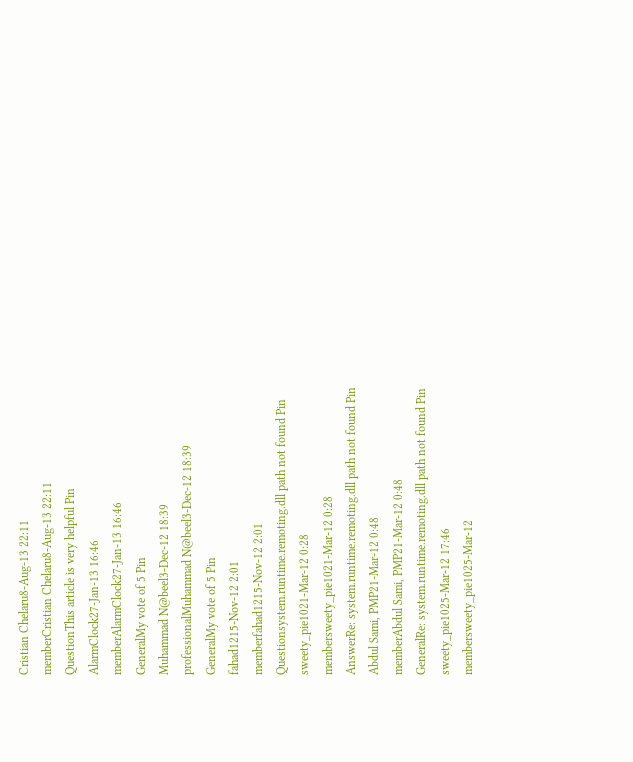Cristian Chelaru8-Aug-13 22:11
memberCristian Chelaru8-Aug-13 22:11
QuestionThis article is very helpful Pin
AlarmClock27-Jan-13 16:46
memberAlarmClock27-Jan-13 16:46
GeneralMy vote of 5 Pin
Muhammad N@beel3-Dec-12 18:39
professionalMuhammad N@beel3-Dec-12 18:39
GeneralMy vote of 5 Pin
fahad1215-Nov-12 2:01
memberfahad1215-Nov-12 2:01
Questionsystem.runtime.remoting.dll path not found Pin
sweety_pie1021-Mar-12 0:28
membersweety_pie1021-Mar-12 0:28
AnswerRe: system.runtime.remoting.dll path not found Pin
Abdul Sami, PMP21-Mar-12 0:48
memberAbdul Sami, PMP21-Mar-12 0:48
GeneralRe: system.runtime.remoting.dll path not found Pin
sweety_pie1025-Mar-12 17:46
membersweety_pie1025-Mar-12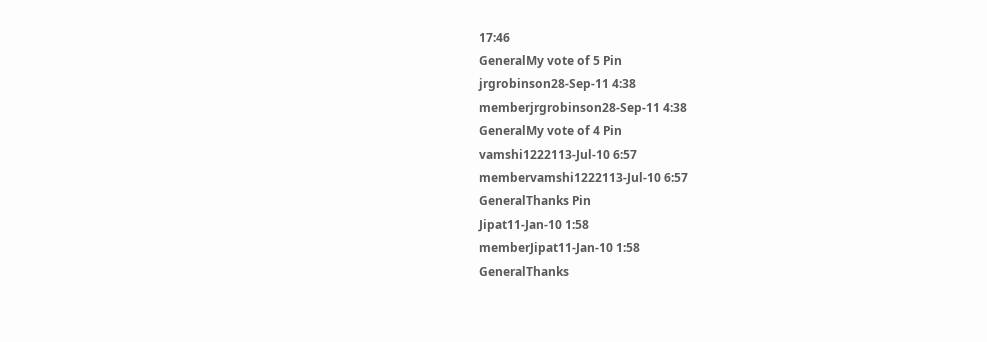17:46
GeneralMy vote of 5 Pin
jrgrobinson28-Sep-11 4:38
memberjrgrobinson28-Sep-11 4:38
GeneralMy vote of 4 Pin
vamshi1222113-Jul-10 6:57
membervamshi1222113-Jul-10 6:57
GeneralThanks Pin
Jipat11-Jan-10 1:58
memberJipat11-Jan-10 1:58
GeneralThanks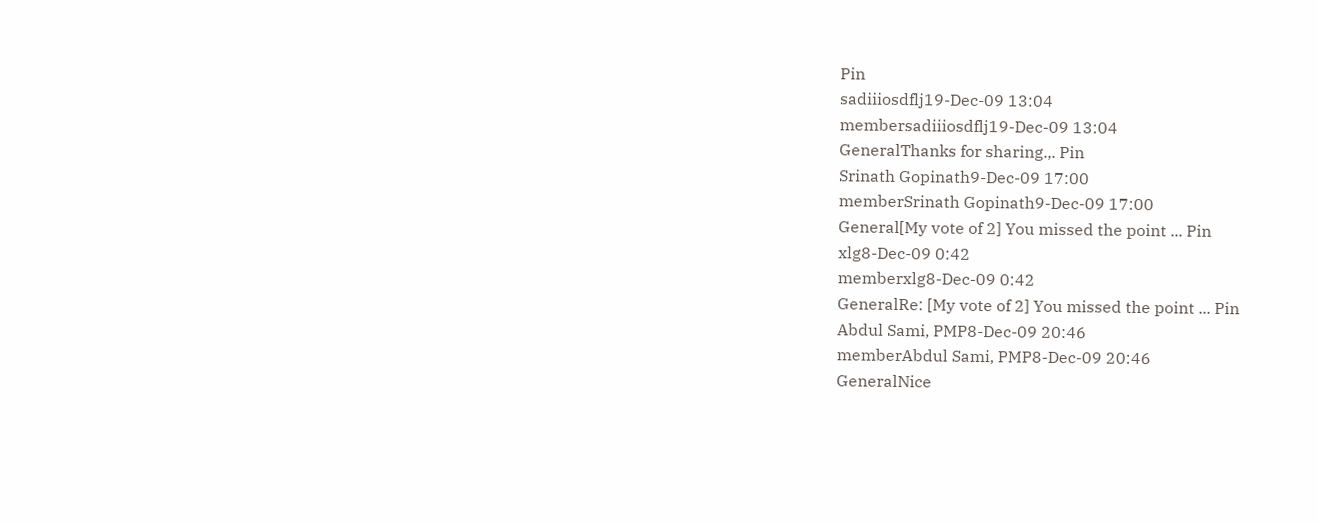Pin
sadiiiosdflj19-Dec-09 13:04
membersadiiiosdflj19-Dec-09 13:04
GeneralThanks for sharing.,. Pin
Srinath Gopinath9-Dec-09 17:00
memberSrinath Gopinath9-Dec-09 17:00
General[My vote of 2] You missed the point ... Pin
xlg8-Dec-09 0:42
memberxlg8-Dec-09 0:42
GeneralRe: [My vote of 2] You missed the point ... Pin
Abdul Sami, PMP8-Dec-09 20:46
memberAbdul Sami, PMP8-Dec-09 20:46
GeneralNice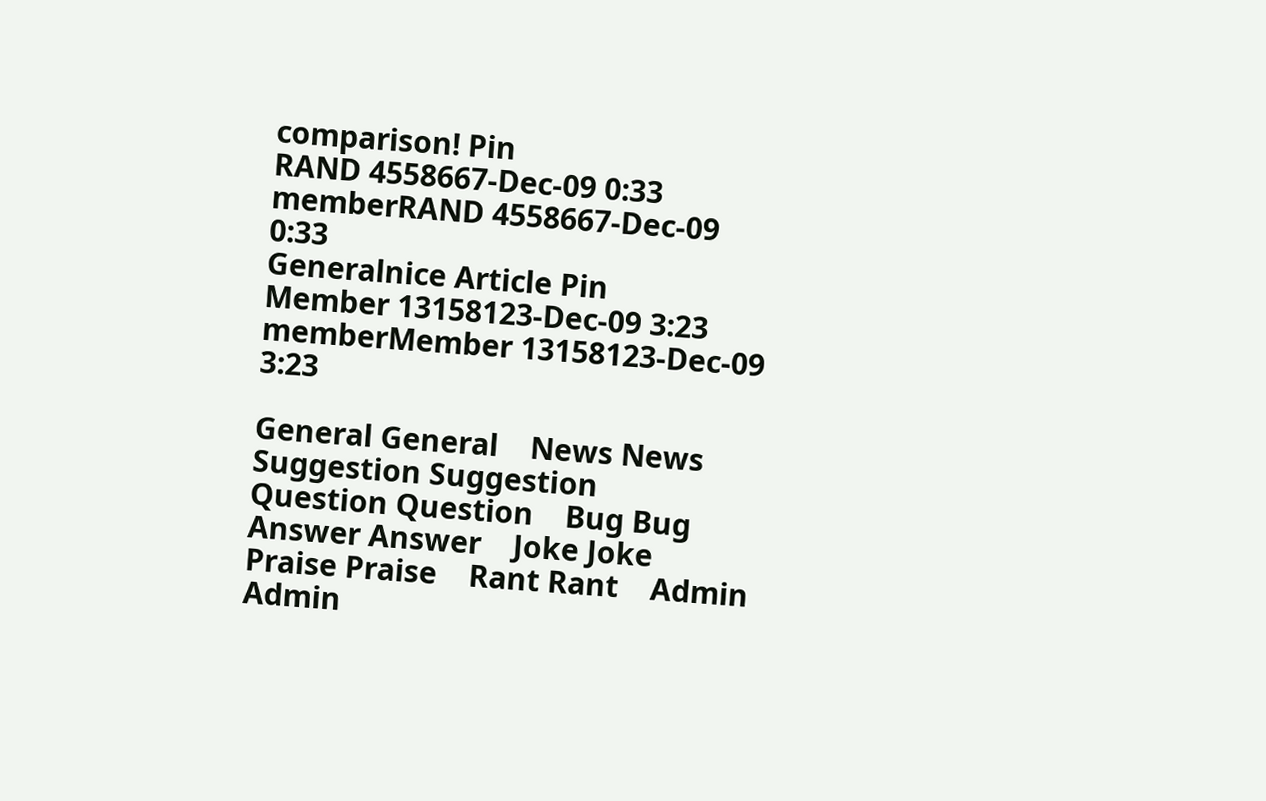comparison! Pin
RAND 4558667-Dec-09 0:33
memberRAND 4558667-Dec-09 0:33
Generalnice Article Pin
Member 13158123-Dec-09 3:23
memberMember 13158123-Dec-09 3:23

General General    News News    Suggestion Suggestion    Question Question    Bug Bug    Answer Answer    Joke Joke    Praise Praise    Rant Rant    Admin Admin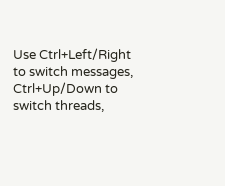Use Ctrl+Left/Right to switch messages, Ctrl+Up/Down to switch threads,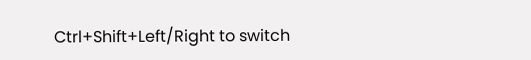Ctrl+Shift+Left/Right to switch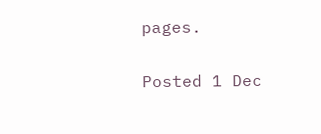pages.

Posted 1 Dec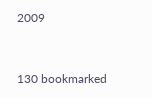2009


130 bookmarked